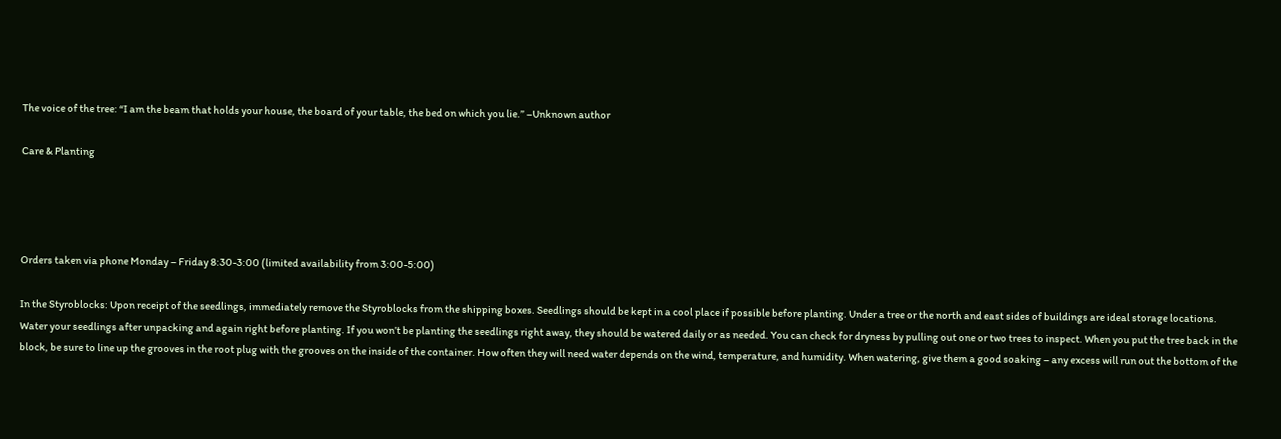The voice of the tree: “I am the beam that holds your house, the board of your table, the bed on which you lie.” –Unknown author

Care & Planting




Orders taken via phone Monday – Friday 8:30-3:00 (limited availability from 3:00-5:00)

In the Styroblocks: Upon receipt of the seedlings, immediately remove the Styroblocks from the shipping boxes. Seedlings should be kept in a cool place if possible before planting. Under a tree or the north and east sides of buildings are ideal storage locations. Water your seedlings after unpacking and again right before planting. If you won’t be planting the seedlings right away, they should be watered daily or as needed. You can check for dryness by pulling out one or two trees to inspect. When you put the tree back in the block, be sure to line up the grooves in the root plug with the grooves on the inside of the container. How often they will need water depends on the wind, temperature, and humidity. When watering, give them a good soaking – any excess will run out the bottom of the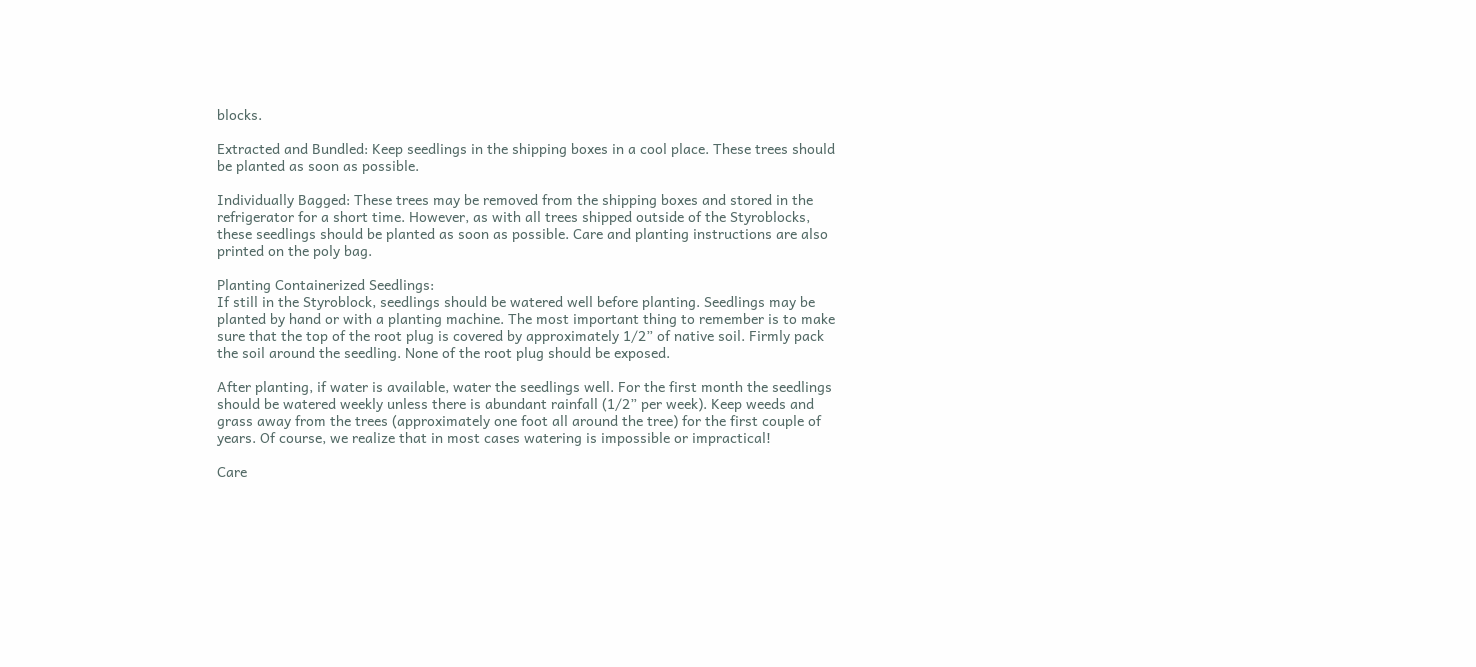blocks.

Extracted and Bundled: Keep seedlings in the shipping boxes in a cool place. These trees should be planted as soon as possible.

Individually Bagged: These trees may be removed from the shipping boxes and stored in the refrigerator for a short time. However, as with all trees shipped outside of the Styroblocks, these seedlings should be planted as soon as possible. Care and planting instructions are also printed on the poly bag.

Planting Containerized Seedlings:
If still in the Styroblock, seedlings should be watered well before planting. Seedlings may be planted by hand or with a planting machine. The most important thing to remember is to make sure that the top of the root plug is covered by approximately 1/2” of native soil. Firmly pack the soil around the seedling. None of the root plug should be exposed.

After planting, if water is available, water the seedlings well. For the first month the seedlings should be watered weekly unless there is abundant rainfall (1/2” per week). Keep weeds and grass away from the trees (approximately one foot all around the tree) for the first couple of years. Of course, we realize that in most cases watering is impossible or impractical!

Care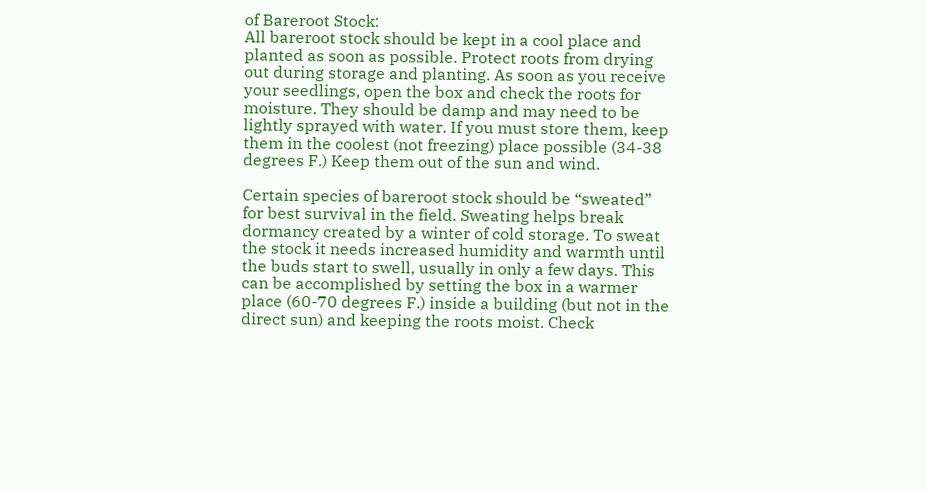of Bareroot Stock:
All bareroot stock should be kept in a cool place and planted as soon as possible. Protect roots from drying out during storage and planting. As soon as you receive your seedlings, open the box and check the roots for moisture. They should be damp and may need to be lightly sprayed with water. If you must store them, keep them in the coolest (not freezing) place possible (34-38 degrees F.) Keep them out of the sun and wind.

Certain species of bareroot stock should be “sweated” for best survival in the field. Sweating helps break dormancy created by a winter of cold storage. To sweat the stock it needs increased humidity and warmth until the buds start to swell, usually in only a few days. This can be accomplished by setting the box in a warmer place (60-70 degrees F.) inside a building (but not in the direct sun) and keeping the roots moist. Check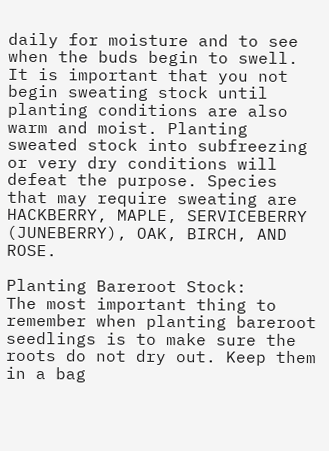daily for moisture and to see when the buds begin to swell. It is important that you not begin sweating stock until planting conditions are also warm and moist. Planting sweated stock into subfreezing or very dry conditions will defeat the purpose. Species that may require sweating are HACKBERRY, MAPLE, SERVICEBERRY (JUNEBERRY), OAK, BIRCH, AND ROSE.

Planting Bareroot Stock:
The most important thing to remember when planting bareroot seedlings is to make sure the roots do not dry out. Keep them in a bag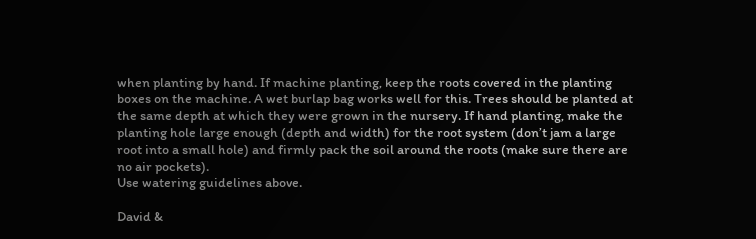when planting by hand. If machine planting, keep the roots covered in the planting boxes on the machine. A wet burlap bag works well for this. Trees should be planted at the same depth at which they were grown in the nursery. If hand planting, make the planting hole large enough (depth and width) for the root system (don’t jam a large root into a small hole) and firmly pack the soil around the roots (make sure there are no air pockets).
Use watering guidelines above.

David &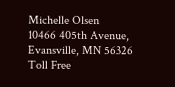Michelle Olsen
10466 405th Avenue,
Evansville, MN 56326
Toll Free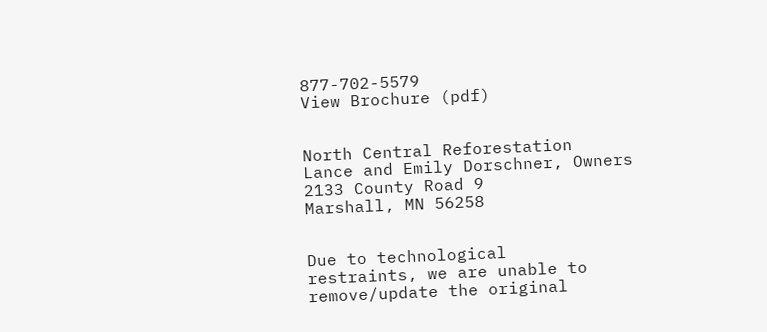877-702-5579
View Brochure (pdf)


North Central Reforestation
Lance and Emily Dorschner, Owners
2133 County Road 9
Marshall, MN 56258


Due to technological
restraints, we are unable to
remove/update the original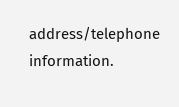address/telephone information.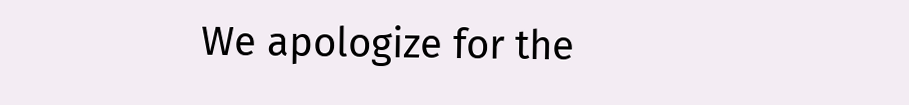We apologize for the